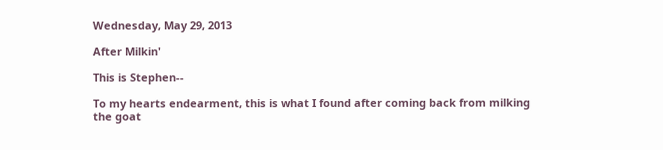Wednesday, May 29, 2013

After Milkin'

This is Stephen--

To my hearts endearment, this is what I found after coming back from milking the goat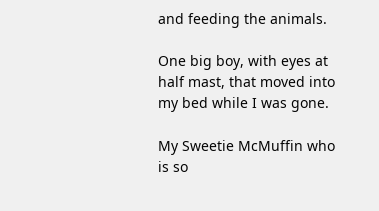and feeding the animals.

One big boy, with eyes at half mast, that moved into my bed while I was gone.

My Sweetie McMuffin who is so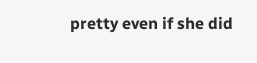pretty even if she did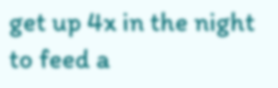get up 4x in the night to feed a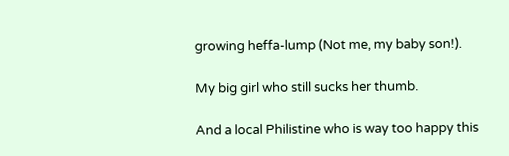growing heffa-lump (Not me, my baby son!).

My big girl who still sucks her thumb.

And a local Philistine who is way too happy this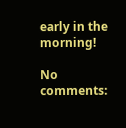early in the morning!

No comments: